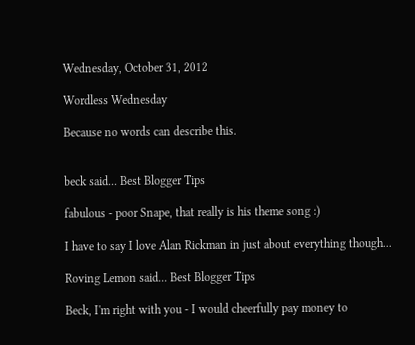Wednesday, October 31, 2012

Wordless Wednesday

Because no words can describe this.


beck said... Best Blogger Tips

fabulous - poor Snape, that really is his theme song :)

I have to say I love Alan Rickman in just about everything though...

Roving Lemon said... Best Blogger Tips

Beck, I'm right with you - I would cheerfully pay money to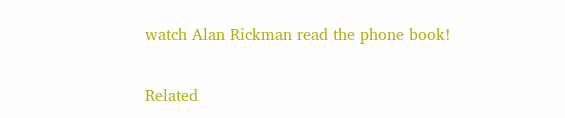watch Alan Rickman read the phone book!

Related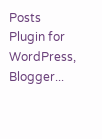Posts Plugin for WordPress, Blogger...